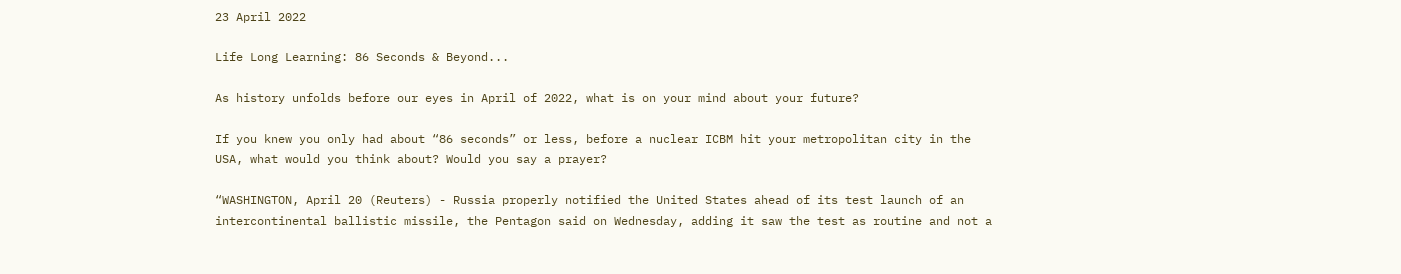23 April 2022

Life Long Learning: 86 Seconds & Beyond...

As history unfolds before our eyes in April of 2022, what is on your mind about your future?

If you knew you only had about “86 seconds” or less, before a nuclear ICBM hit your metropolitan city in the USA, what would you think about? Would you say a prayer?

“WASHINGTON, April 20 (Reuters) - Russia properly notified the United States ahead of its test launch of an intercontinental ballistic missile, the Pentagon said on Wednesday, adding it saw the test as routine and not a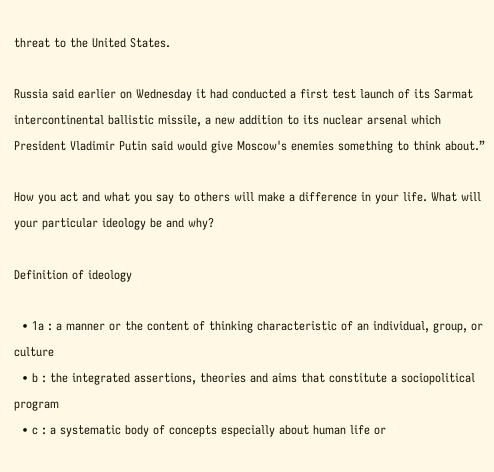threat to the United States.

Russia said earlier on Wednesday it had conducted a first test launch of its Sarmat intercontinental ballistic missile, a new addition to its nuclear arsenal which President Vladimir Putin said would give Moscow's enemies something to think about.”

How you act and what you say to others will make a difference in your life. What will your particular ideology be and why?

Definition of ideology

  • 1a : a manner or the content of thinking characteristic of an individual, group, or culture
  • b : the integrated assertions, theories and aims that constitute a sociopolitical program
  • c : a systematic body of concepts especially about human life or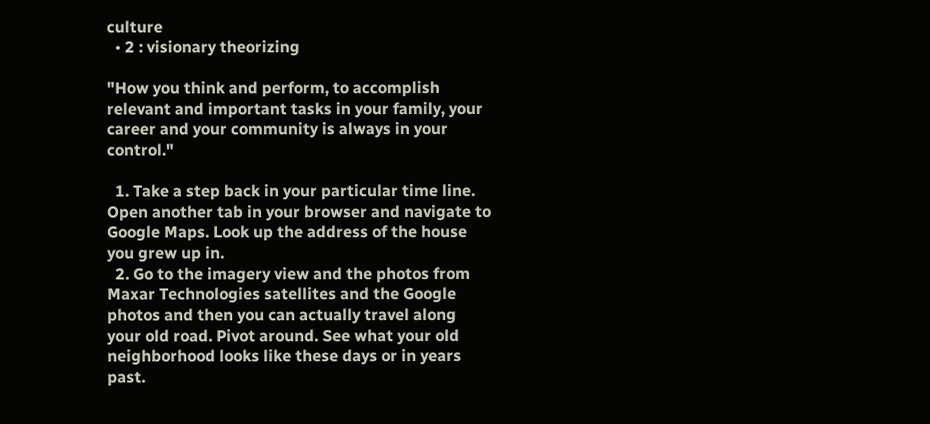culture
  • 2 : visionary theorizing

"How you think and perform, to accomplish relevant and important tasks in your family, your career and your community is always in your control."

  1. Take a step back in your particular time line. Open another tab in your browser and navigate to Google Maps. Look up the address of the house you grew up in.
  2. Go to the imagery view and the photos from Maxar Technologies satellites and the Google photos and then you can actually travel along your old road. Pivot around. See what your old neighborhood looks like these days or in years past.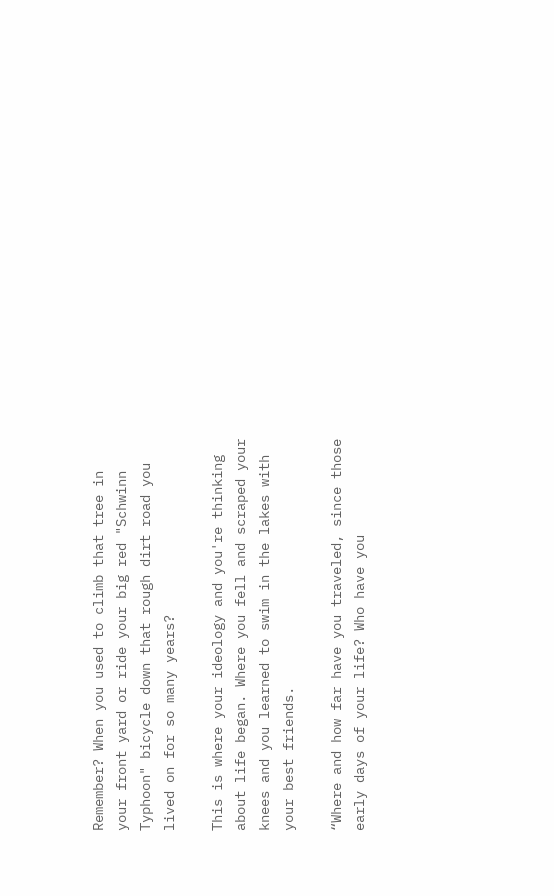Remember? When you used to climb that tree in your front yard or ride your big red "Schwinn Typhoon" bicycle down that rough dirt road you lived on for so many years?

This is where your ideology and you're thinking about life began. Where you fell and scraped your knees and you learned to swim in the lakes with your best friends.

“Where and how far have you traveled, since those early days of your life? Who have you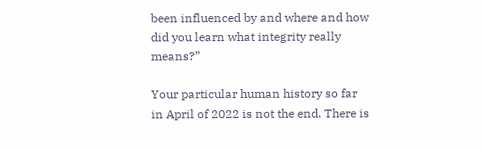been influenced by and where and how did you learn what integrity really means?”

Your particular human history so far in April of 2022 is not the end. There is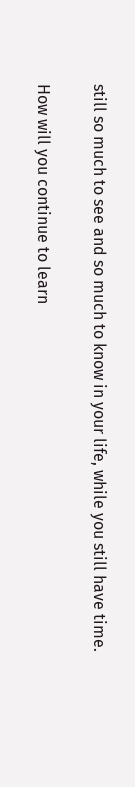still so much to see and so much to know in your life, while you still have time.

How will you continue to learn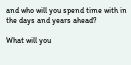and who will you spend time with in the days and years ahead?

What will you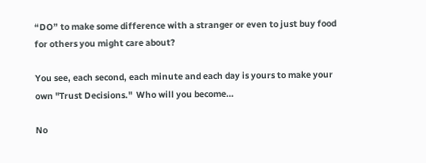“DO” to make some difference with a stranger or even to just buy food for others you might care about?

You see, each second, each minute and each day is yours to make your own "Trust Decisions."  Who will you become…

No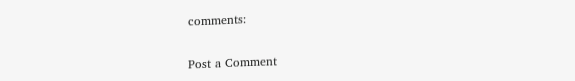comments:

Post a Comment